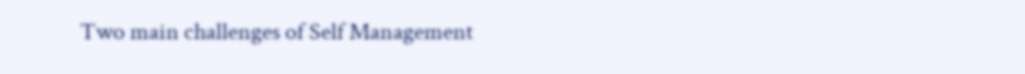Two main challenges of Self Management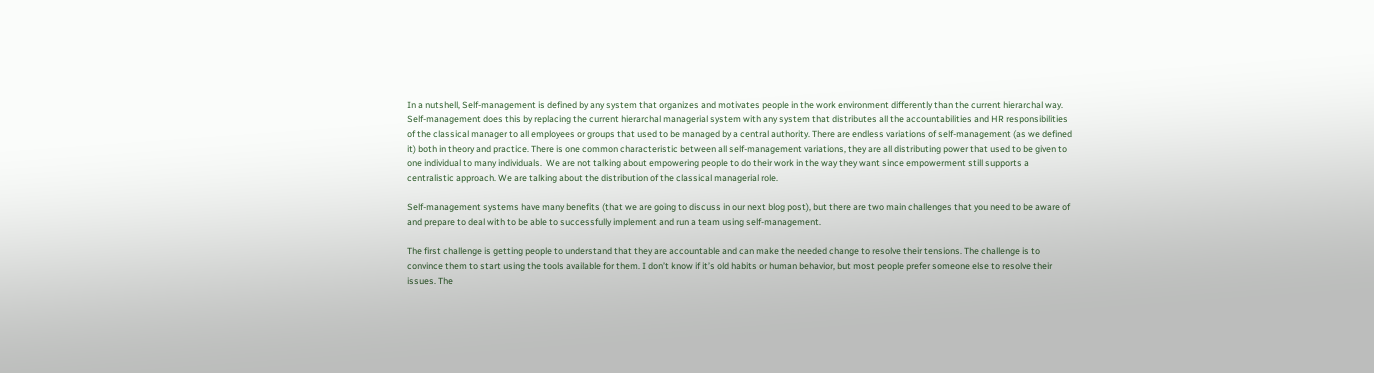In a nutshell, Self-management is defined by any system that organizes and motivates people in the work environment differently than the current hierarchal way. Self-management does this by replacing the current hierarchal managerial system with any system that distributes all the accountabilities and HR responsibilities of the classical manager to all employees or groups that used to be managed by a central authority. There are endless variations of self-management (as we defined it) both in theory and practice. There is one common characteristic between all self-management variations, they are all distributing power that used to be given to one individual to many individuals.  We are not talking about empowering people to do their work in the way they want since empowerment still supports a centralistic approach. We are talking about the distribution of the classical managerial role.

Self-management systems have many benefits (that we are going to discuss in our next blog post), but there are two main challenges that you need to be aware of and prepare to deal with to be able to successfully implement and run a team using self-management.

The first challenge is getting people to understand that they are accountable and can make the needed change to resolve their tensions. The challenge is to convince them to start using the tools available for them. I don’t know if it’s old habits or human behavior, but most people prefer someone else to resolve their issues. The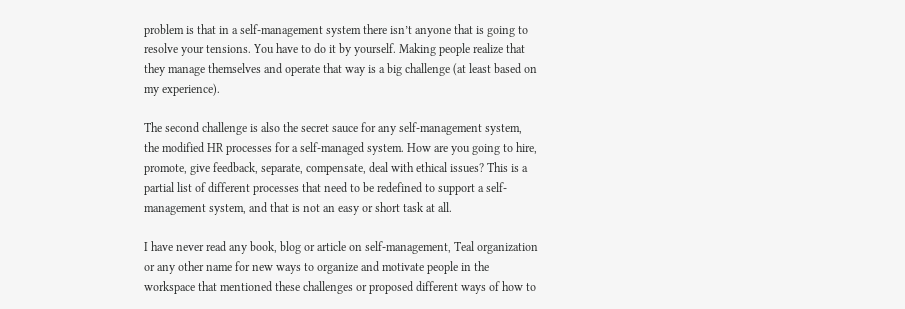problem is that in a self-management system there isn’t anyone that is going to resolve your tensions. You have to do it by yourself. Making people realize that they manage themselves and operate that way is a big challenge (at least based on my experience).

The second challenge is also the secret sauce for any self-management system,  the modified HR processes for a self-managed system. How are you going to hire, promote, give feedback, separate, compensate, deal with ethical issues? This is a partial list of different processes that need to be redefined to support a self-management system, and that is not an easy or short task at all.

I have never read any book, blog or article on self-management, Teal organization or any other name for new ways to organize and motivate people in the workspace that mentioned these challenges or proposed different ways of how to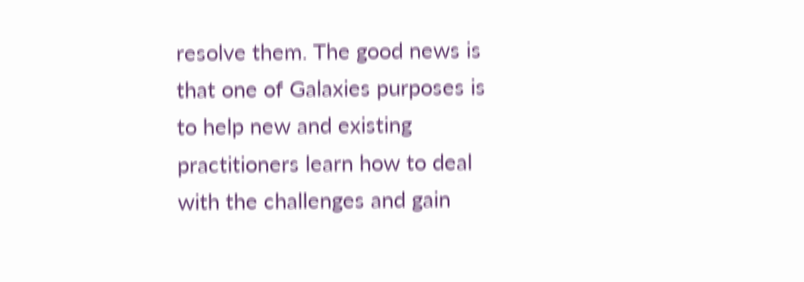resolve them. The good news is that one of Galaxies purposes is to help new and existing practitioners learn how to deal with the challenges and gain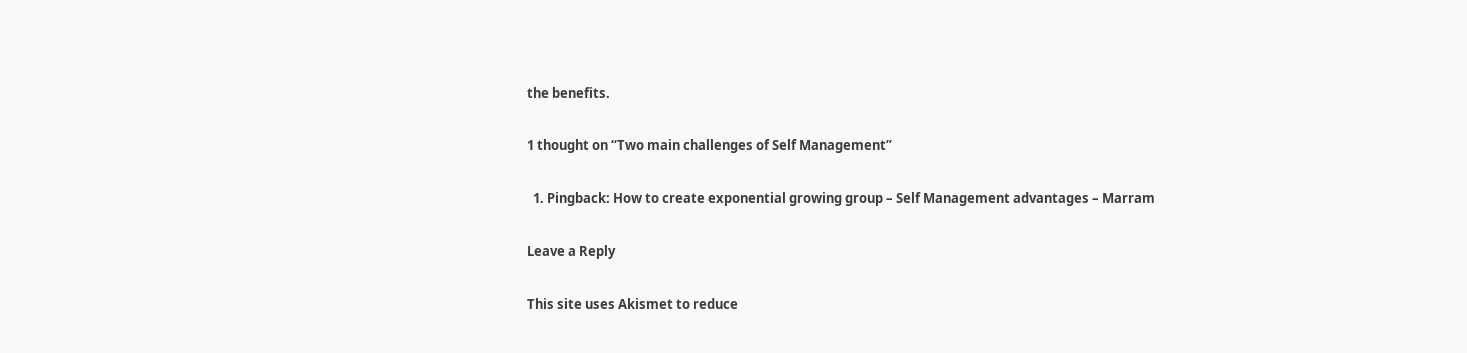the benefits.

1 thought on “Two main challenges of Self Management”

  1. Pingback: How to create exponential growing group – Self Management advantages – Marram

Leave a Reply

This site uses Akismet to reduce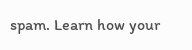spam. Learn how your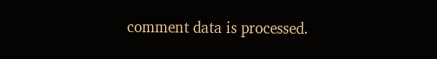comment data is processed.